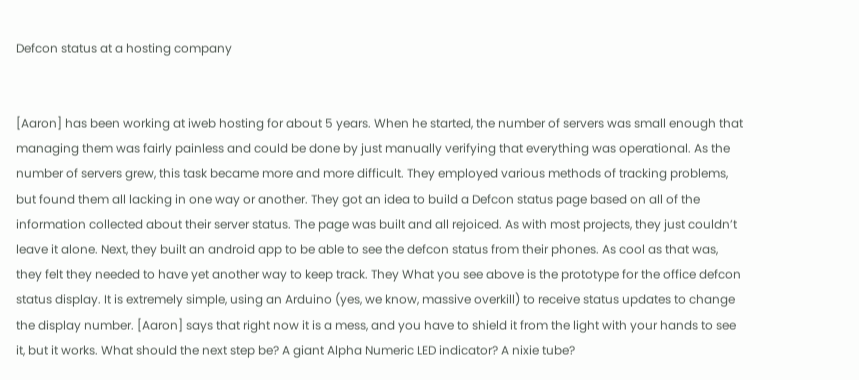Defcon status at a hosting company


[Aaron] has been working at iweb hosting for about 5 years. When he started, the number of servers was small enough that managing them was fairly painless and could be done by just manually verifying that everything was operational. As the number of servers grew, this task became more and more difficult. They employed various methods of tracking problems, but found them all lacking in one way or another. They got an idea to build a Defcon status page based on all of the information collected about their server status. The page was built and all rejoiced. As with most projects, they just couldn’t leave it alone. Next, they built an android app to be able to see the defcon status from their phones. As cool as that was, they felt they needed to have yet another way to keep track. They What you see above is the prototype for the office defcon status display. It is extremely simple, using an Arduino (yes, we know, massive overkill) to receive status updates to change the display number. [Aaron] says that right now it is a mess, and you have to shield it from the light with your hands to see it, but it works. What should the next step be? A giant Alpha Numeric LED indicator? A nixie tube?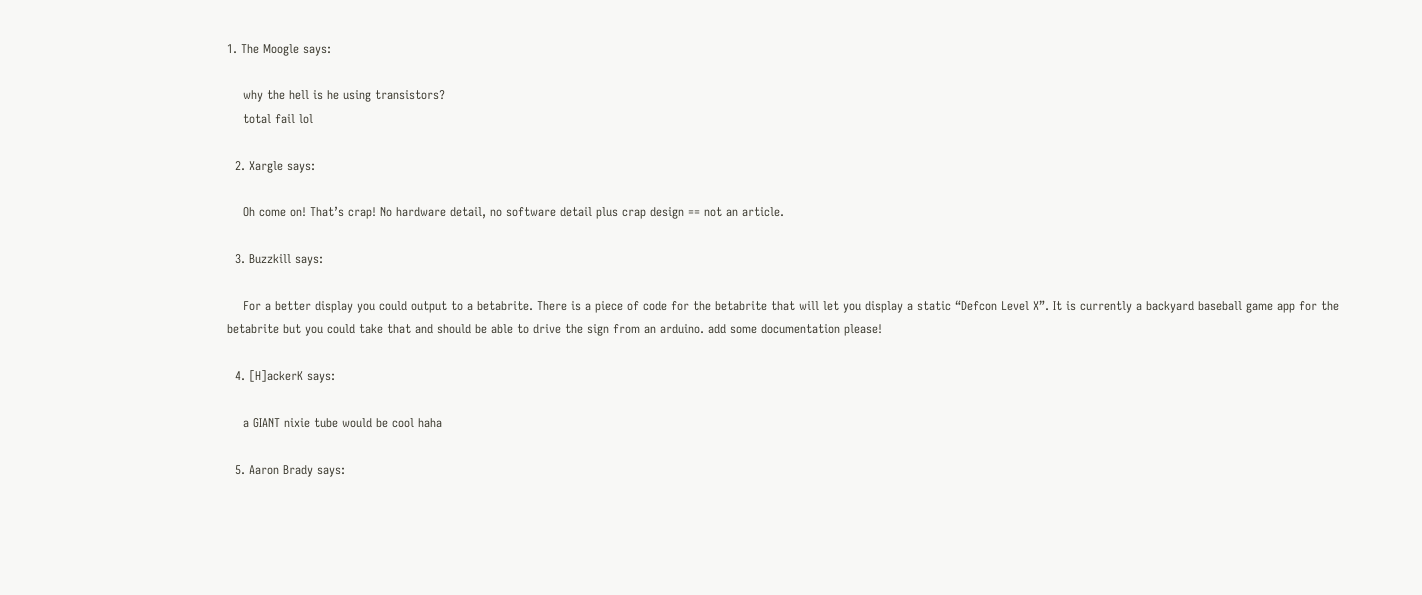1. The Moogle says:

    why the hell is he using transistors?
    total fail lol

  2. Xargle says:

    Oh come on! That’s crap! No hardware detail, no software detail plus crap design == not an article.

  3. Buzzkill says:

    For a better display you could output to a betabrite. There is a piece of code for the betabrite that will let you display a static “Defcon Level X”. It is currently a backyard baseball game app for the betabrite but you could take that and should be able to drive the sign from an arduino. add some documentation please!

  4. [H]ackerK says:

    a GIANT nixie tube would be cool haha

  5. Aaron Brady says: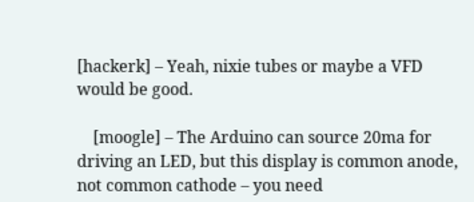[hackerk] – Yeah, nixie tubes or maybe a VFD would be good.

    [moogle] – The Arduino can source 20ma for driving an LED, but this display is common anode, not common cathode – you need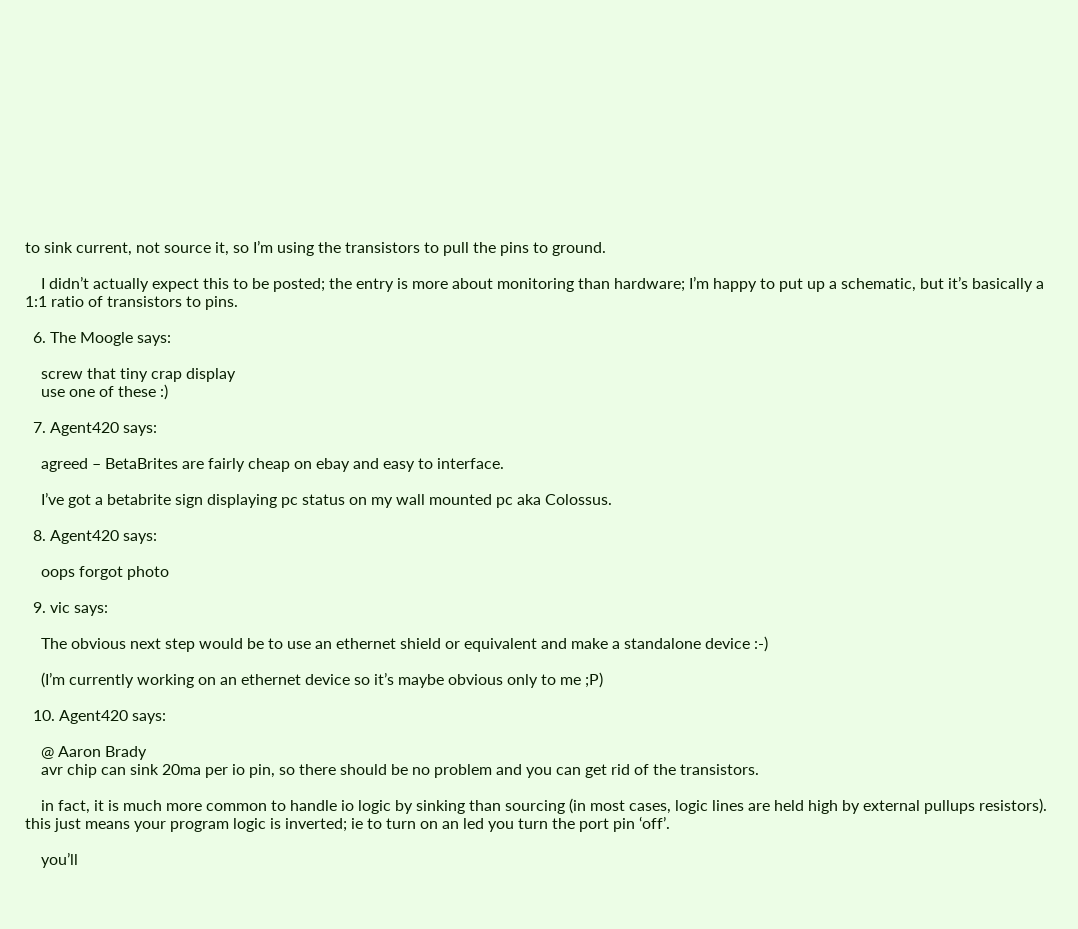to sink current, not source it, so I’m using the transistors to pull the pins to ground.

    I didn’t actually expect this to be posted; the entry is more about monitoring than hardware; I’m happy to put up a schematic, but it’s basically a 1:1 ratio of transistors to pins.

  6. The Moogle says:

    screw that tiny crap display
    use one of these :)

  7. Agent420 says:

    agreed – BetaBrites are fairly cheap on ebay and easy to interface.

    I’ve got a betabrite sign displaying pc status on my wall mounted pc aka Colossus.

  8. Agent420 says:

    oops forgot photo

  9. vic says:

    The obvious next step would be to use an ethernet shield or equivalent and make a standalone device :-)

    (I’m currently working on an ethernet device so it’s maybe obvious only to me ;P)

  10. Agent420 says:

    @ Aaron Brady
    avr chip can sink 20ma per io pin, so there should be no problem and you can get rid of the transistors.

    in fact, it is much more common to handle io logic by sinking than sourcing (in most cases, logic lines are held high by external pullups resistors). this just means your program logic is inverted; ie to turn on an led you turn the port pin ‘off’.

    you’ll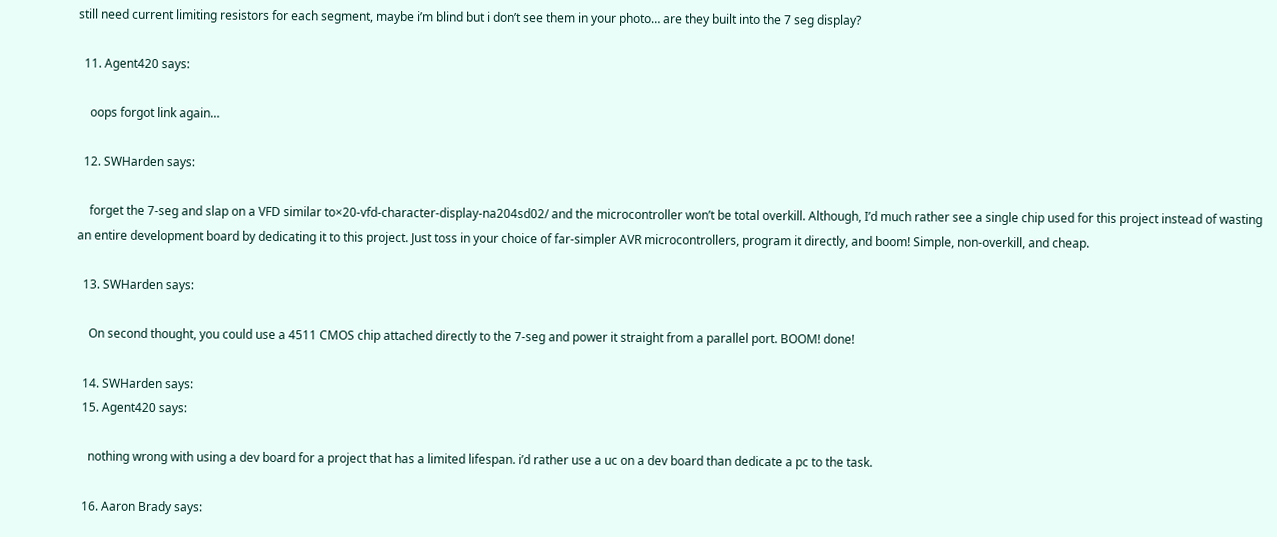still need current limiting resistors for each segment, maybe i’m blind but i don’t see them in your photo… are they built into the 7 seg display?

  11. Agent420 says:

    oops forgot link again…

  12. SWHarden says:

    forget the 7-seg and slap on a VFD similar to×20-vfd-character-display-na204sd02/ and the microcontroller won’t be total overkill. Although, I’d much rather see a single chip used for this project instead of wasting an entire development board by dedicating it to this project. Just toss in your choice of far-simpler AVR microcontrollers, program it directly, and boom! Simple, non-overkill, and cheap.

  13. SWHarden says:

    On second thought, you could use a 4511 CMOS chip attached directly to the 7-seg and power it straight from a parallel port. BOOM! done!

  14. SWHarden says:
  15. Agent420 says:

    nothing wrong with using a dev board for a project that has a limited lifespan. i’d rather use a uc on a dev board than dedicate a pc to the task.

  16. Aaron Brady says: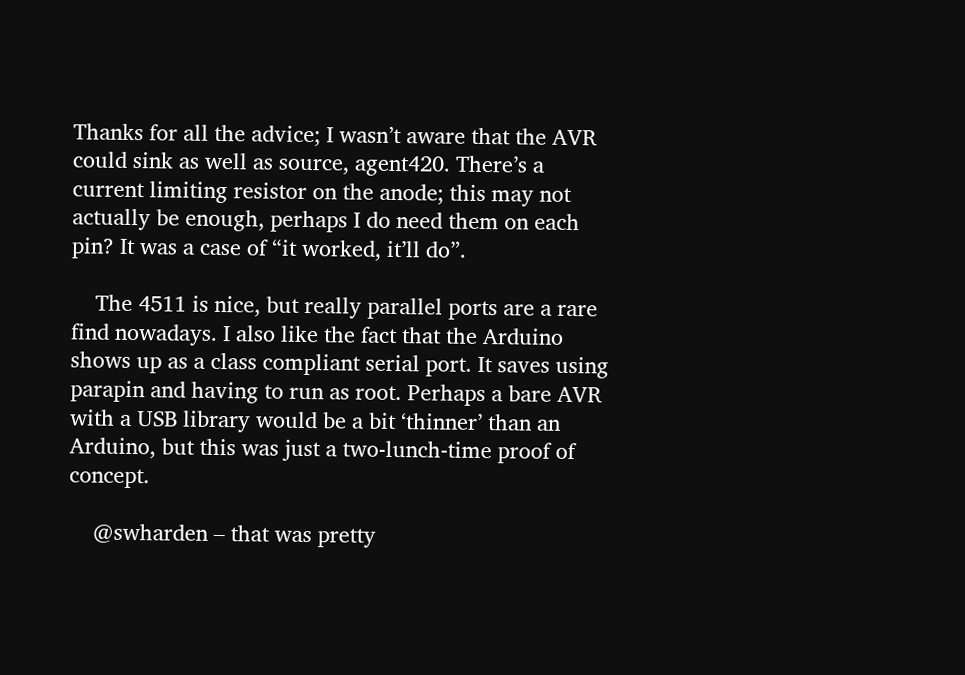Thanks for all the advice; I wasn’t aware that the AVR could sink as well as source, agent420. There’s a current limiting resistor on the anode; this may not actually be enough, perhaps I do need them on each pin? It was a case of “it worked, it’ll do”.

    The 4511 is nice, but really parallel ports are a rare find nowadays. I also like the fact that the Arduino shows up as a class compliant serial port. It saves using parapin and having to run as root. Perhaps a bare AVR with a USB library would be a bit ‘thinner’ than an Arduino, but this was just a two-lunch-time proof of concept.

    @swharden – that was pretty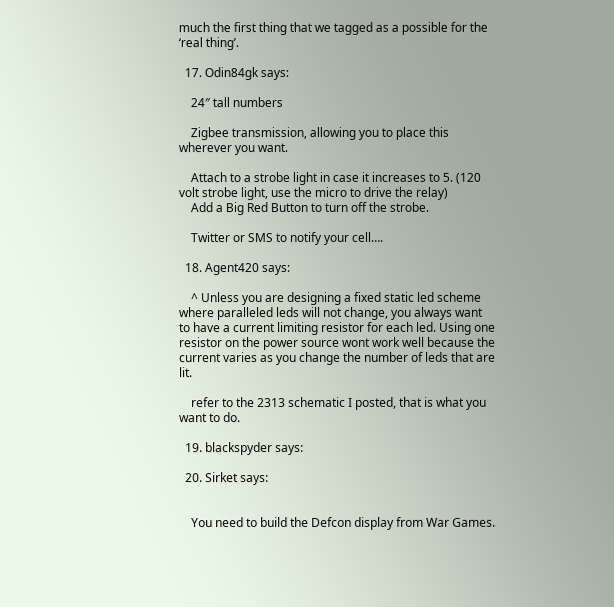much the first thing that we tagged as a possible for the ‘real thing’.

  17. Odin84gk says:

    24″ tall numbers

    Zigbee transmission, allowing you to place this wherever you want.

    Attach to a strobe light in case it increases to 5. (120 volt strobe light, use the micro to drive the relay)
    Add a Big Red Button to turn off the strobe.

    Twitter or SMS to notify your cell….

  18. Agent420 says:

    ^ Unless you are designing a fixed static led scheme where paralleled leds will not change, you always want to have a current limiting resistor for each led. Using one resistor on the power source wont work well because the current varies as you change the number of leds that are lit.

    refer to the 2313 schematic I posted, that is what you want to do.

  19. blackspyder says:

  20. Sirket says:


    You need to build the Defcon display from War Games.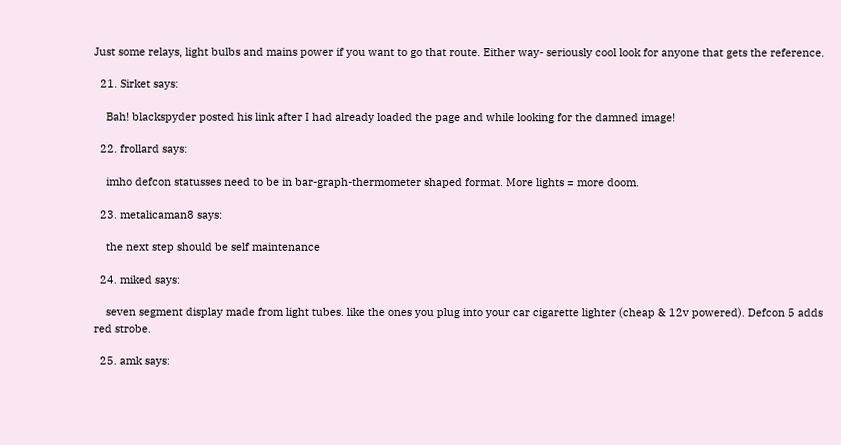Just some relays, light bulbs and mains power if you want to go that route. Either way- seriously cool look for anyone that gets the reference.

  21. Sirket says:

    Bah! blackspyder posted his link after I had already loaded the page and while looking for the damned image!

  22. frollard says:

    imho defcon statusses need to be in bar-graph-thermometer shaped format. More lights = more doom.

  23. metalicaman8 says:

    the next step should be self maintenance

  24. miked says:

    seven segment display made from light tubes. like the ones you plug into your car cigarette lighter (cheap & 12v powered). Defcon 5 adds red strobe.

  25. amk says: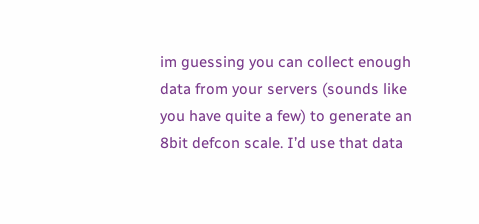im guessing you can collect enough data from your servers (sounds like you have quite a few) to generate an 8bit defcon scale. I’d use that data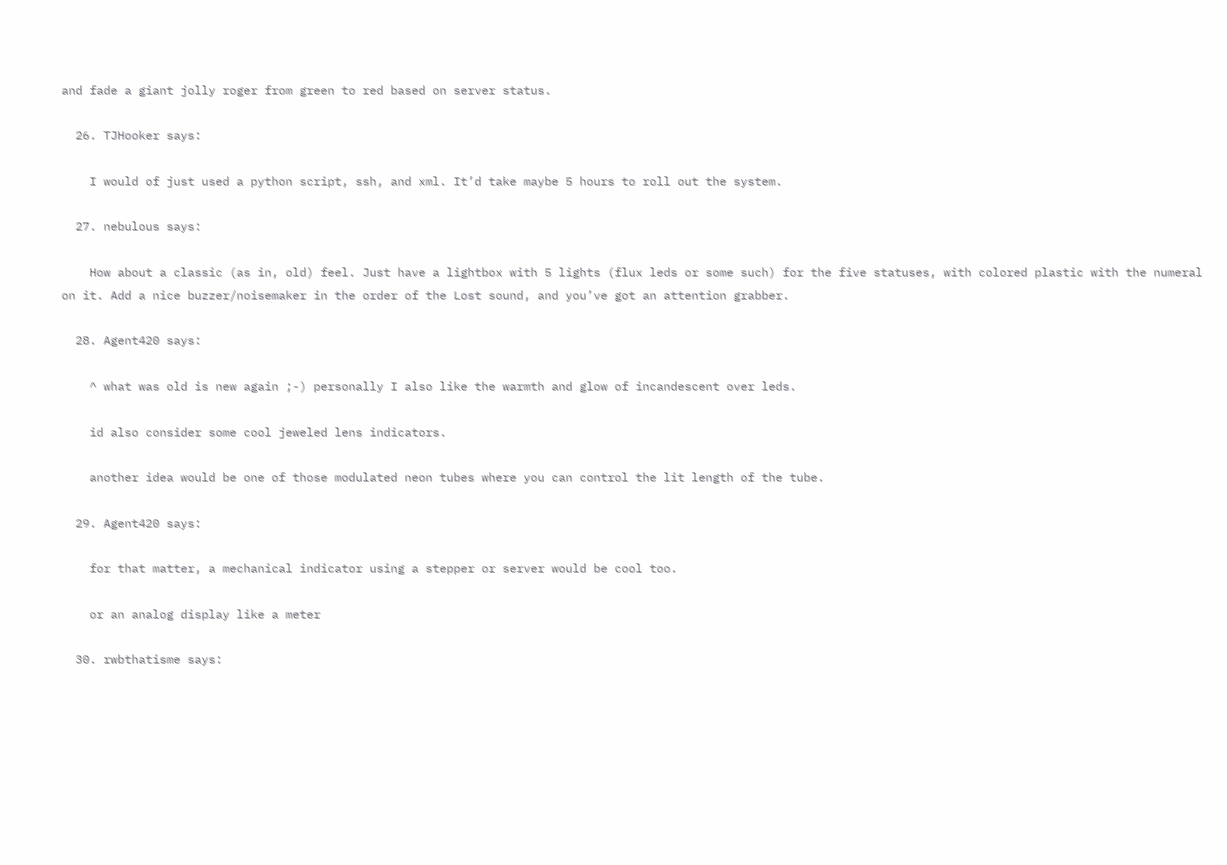and fade a giant jolly roger from green to red based on server status.

  26. TJHooker says:

    I would of just used a python script, ssh, and xml. It’d take maybe 5 hours to roll out the system.

  27. nebulous says:

    How about a classic (as in, old) feel. Just have a lightbox with 5 lights (flux leds or some such) for the five statuses, with colored plastic with the numeral on it. Add a nice buzzer/noisemaker in the order of the Lost sound, and you’ve got an attention grabber.

  28. Agent420 says:

    ^ what was old is new again ;-) personally I also like the warmth and glow of incandescent over leds.

    id also consider some cool jeweled lens indicators.

    another idea would be one of those modulated neon tubes where you can control the lit length of the tube.

  29. Agent420 says:

    for that matter, a mechanical indicator using a stepper or server would be cool too.

    or an analog display like a meter

  30. rwbthatisme says: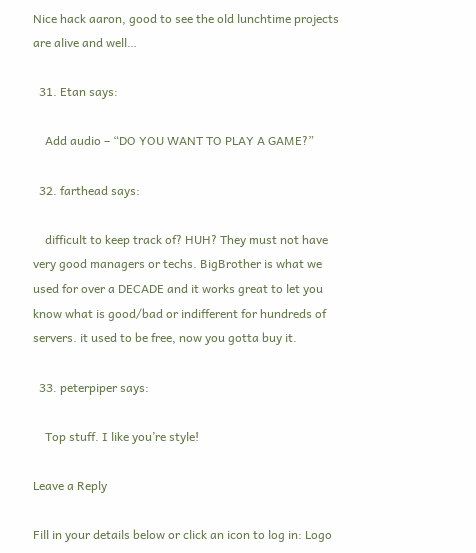Nice hack aaron, good to see the old lunchtime projects are alive and well…

  31. Etan says:

    Add audio – “DO YOU WANT TO PLAY A GAME?”

  32. farthead says:

    difficult to keep track of? HUH? They must not have very good managers or techs. BigBrother is what we used for over a DECADE and it works great to let you know what is good/bad or indifferent for hundreds of servers. it used to be free, now you gotta buy it.

  33. peterpiper says:

    Top stuff. I like you’re style!

Leave a Reply

Fill in your details below or click an icon to log in: Logo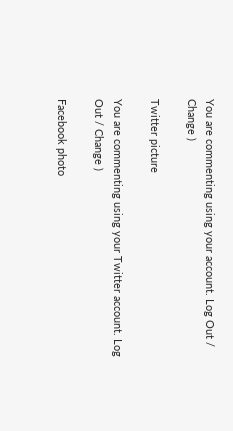You are commenting using your account. Log Out / Change )

Twitter picture

You are commenting using your Twitter account. Log Out / Change )

Facebook photo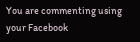You are commenting using your Facebook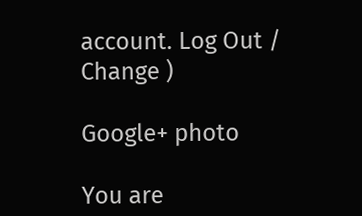account. Log Out / Change )

Google+ photo

You are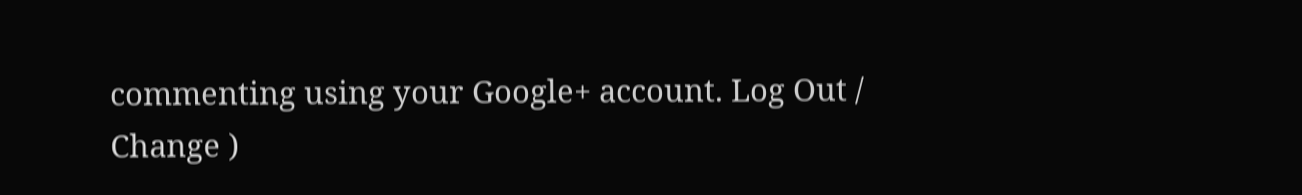commenting using your Google+ account. Log Out / Change )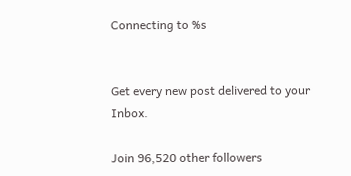Connecting to %s


Get every new post delivered to your Inbox.

Join 96,520 other followers